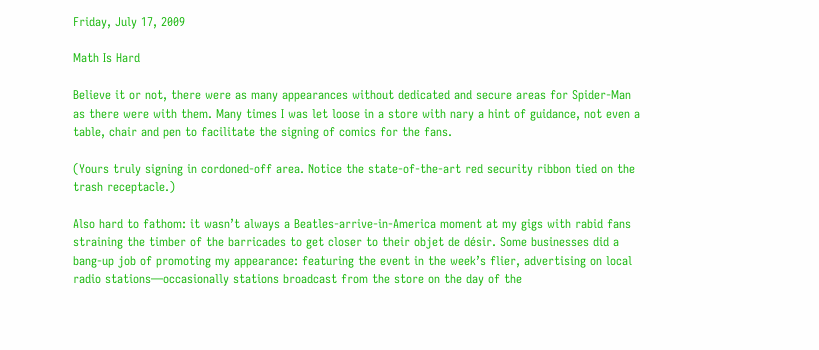Friday, July 17, 2009

Math Is Hard

Believe it or not, there were as many appearances without dedicated and secure areas for Spider-Man as there were with them. Many times I was let loose in a store with nary a hint of guidance, not even a table, chair and pen to facilitate the signing of comics for the fans.

(Yours truly signing in cordoned-off area. Notice the state-of-the-art red security ribbon tied on the trash receptacle.)

Also hard to fathom: it wasn’t always a Beatles-arrive-in-America moment at my gigs with rabid fans straining the timber of the barricades to get closer to their objet de désir. Some businesses did a bang-up job of promoting my appearance: featuring the event in the week’s flier, advertising on local radio stations—occasionally stations broadcast from the store on the day of the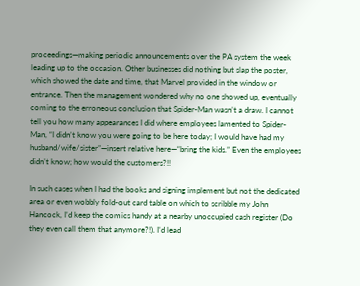proceedings—making periodic announcements over the PA system the week leading up to the occasion. Other businesses did nothing but slap the poster, which showed the date and time, that Marvel provided in the window or entrance. Then the management wondered why no one showed up, eventually coming to the erroneous conclusion that Spider-Man wasn’t a draw. I cannot tell you how many appearances I did where employees lamented to Spider-Man, “I didn’t know you were going to be here today; I would have had my husband/wife/sister”—insert relative here—“bring the kids.” Even the employees didn’t know; how would the customers?!!

In such cases when I had the books and signing implement but not the dedicated area or even wobbly fold-out card table on which to scribble my John Hancock, I’d keep the comics handy at a nearby unoccupied cash register (Do they even call them that anymore?!). I’d lead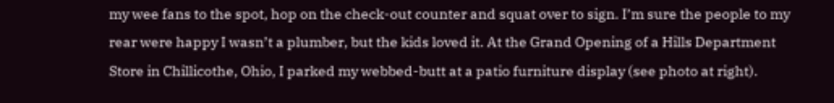my wee fans to the spot, hop on the check-out counter and squat over to sign. I’m sure the people to my rear were happy I wasn’t a plumber, but the kids loved it. At the Grand Opening of a Hills Department Store in Chillicothe, Ohio, I parked my webbed-butt at a patio furniture display (see photo at right).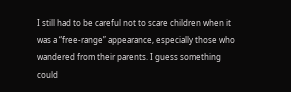I still had to be careful not to scare children when it was a “free-range” appearance, especially those who wandered from their parents. I guess something could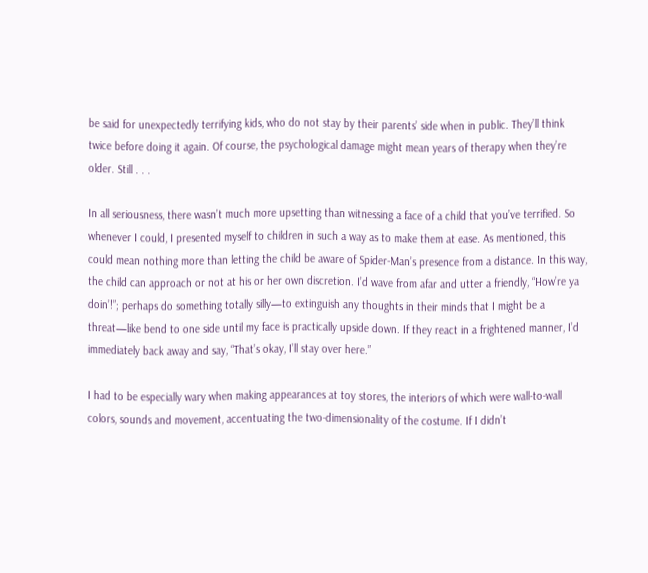be said for unexpectedly terrifying kids, who do not stay by their parents’ side when in public. They’ll think twice before doing it again. Of course, the psychological damage might mean years of therapy when they’re older. Still . . .

In all seriousness, there wasn’t much more upsetting than witnessing a face of a child that you’ve terrified. So whenever I could, I presented myself to children in such a way as to make them at ease. As mentioned, this could mean nothing more than letting the child be aware of Spider-Man’s presence from a distance. In this way, the child can approach or not at his or her own discretion. I’d wave from afar and utter a friendly, “How’re ya doin’!”; perhaps do something totally silly—to extinguish any thoughts in their minds that I might be a threat—like bend to one side until my face is practically upside down. If they react in a frightened manner, I’d immediately back away and say, “That’s okay, I’ll stay over here.”

I had to be especially wary when making appearances at toy stores, the interiors of which were wall-to-wall colors, sounds and movement, accentuating the two-dimensionality of the costume. If I didn’t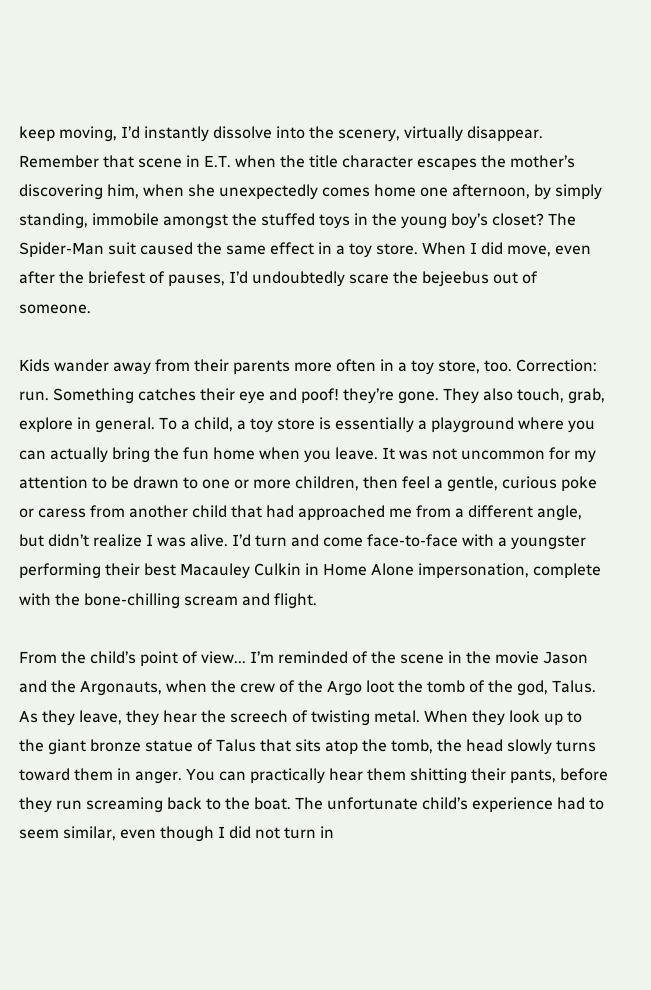keep moving, I’d instantly dissolve into the scenery, virtually disappear. Remember that scene in E.T. when the title character escapes the mother’s discovering him, when she unexpectedly comes home one afternoon, by simply standing, immobile amongst the stuffed toys in the young boy’s closet? The Spider-Man suit caused the same effect in a toy store. When I did move, even after the briefest of pauses, I’d undoubtedly scare the bejeebus out of someone.

Kids wander away from their parents more often in a toy store, too. Correction: run. Something catches their eye and poof! they’re gone. They also touch, grab, explore in general. To a child, a toy store is essentially a playground where you can actually bring the fun home when you leave. It was not uncommon for my attention to be drawn to one or more children, then feel a gentle, curious poke or caress from another child that had approached me from a different angle, but didn’t realize I was alive. I’d turn and come face-to-face with a youngster performing their best Macauley Culkin in Home Alone impersonation, complete with the bone-chilling scream and flight.

From the child’s point of view... I’m reminded of the scene in the movie Jason and the Argonauts, when the crew of the Argo loot the tomb of the god, Talus. As they leave, they hear the screech of twisting metal. When they look up to the giant bronze statue of Talus that sits atop the tomb, the head slowly turns toward them in anger. You can practically hear them shitting their pants, before they run screaming back to the boat. The unfortunate child’s experience had to seem similar, even though I did not turn in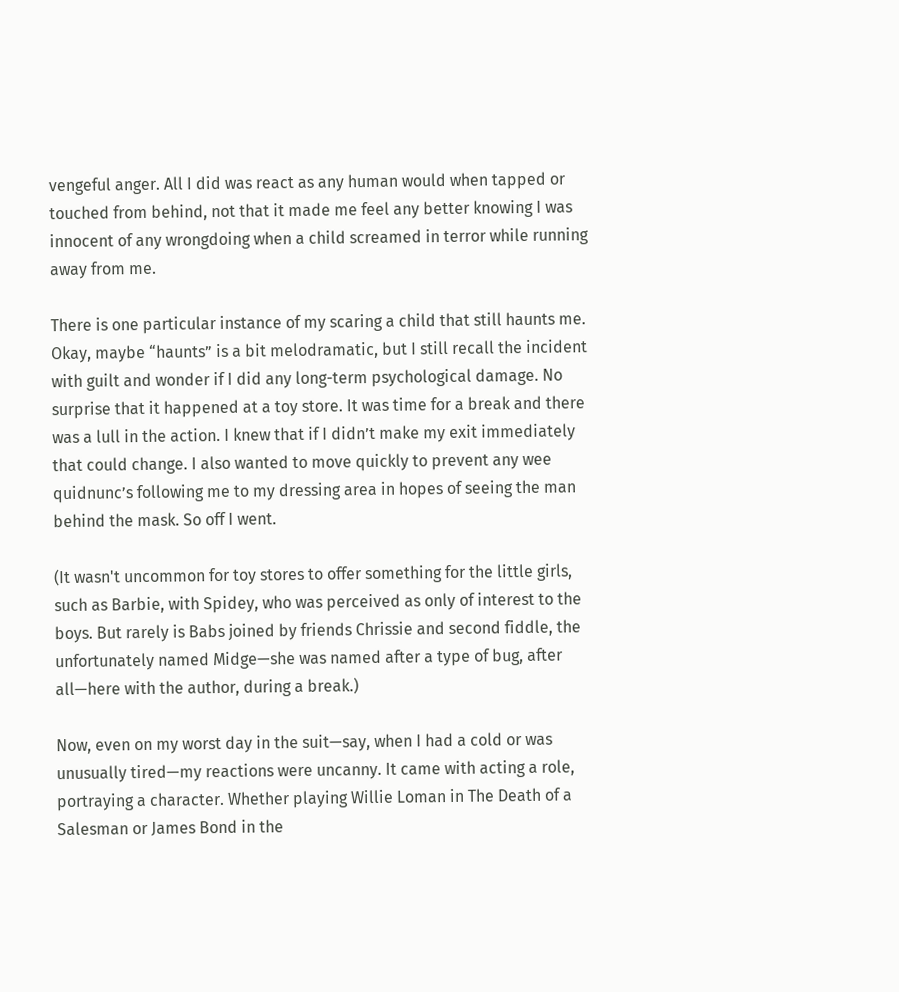vengeful anger. All I did was react as any human would when tapped or touched from behind, not that it made me feel any better knowing I was innocent of any wrongdoing when a child screamed in terror while running away from me.

There is one particular instance of my scaring a child that still haunts me. Okay, maybe “haunts” is a bit melodramatic, but I still recall the incident with guilt and wonder if I did any long-term psychological damage. No surprise that it happened at a toy store. It was time for a break and there was a lull in the action. I knew that if I didn’t make my exit immediately that could change. I also wanted to move quickly to prevent any wee quidnunc’s following me to my dressing area in hopes of seeing the man behind the mask. So off I went.

(It wasn't uncommon for toy stores to offer something for the little girls, such as Barbie, with Spidey, who was perceived as only of interest to the boys. But rarely is Babs joined by friends Chrissie and second fiddle, the unfortunately named Midge—she was named after a type of bug, after all—here with the author, during a break.)

Now, even on my worst day in the suit—say, when I had a cold or was unusually tired—my reactions were uncanny. It came with acting a role, portraying a character. Whether playing Willie Loman in The Death of a Salesman or James Bond in the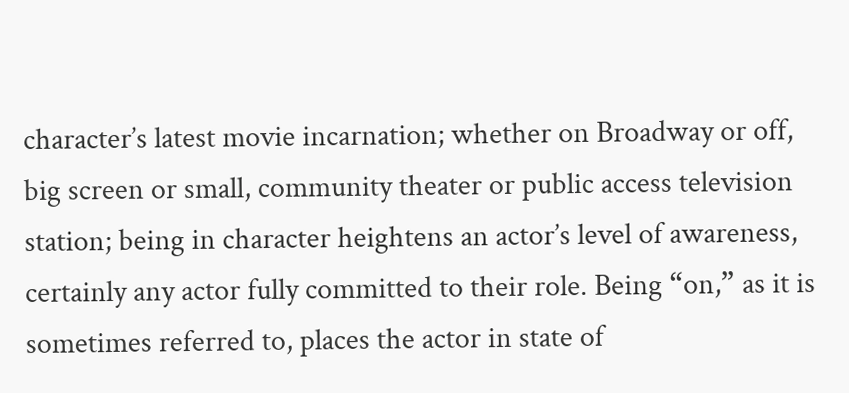character’s latest movie incarnation; whether on Broadway or off, big screen or small, community theater or public access television station; being in character heightens an actor’s level of awareness, certainly any actor fully committed to their role. Being “on,” as it is sometimes referred to, places the actor in state of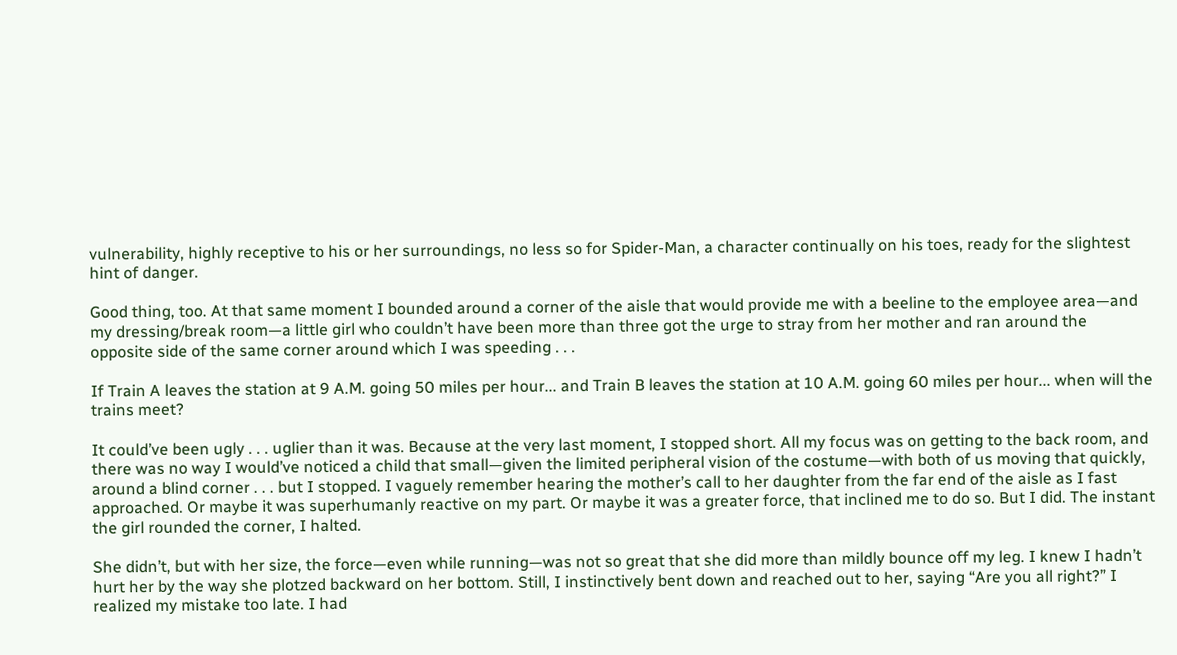vulnerability, highly receptive to his or her surroundings, no less so for Spider-Man, a character continually on his toes, ready for the slightest hint of danger.

Good thing, too. At that same moment I bounded around a corner of the aisle that would provide me with a beeline to the employee area—and my dressing/break room—a little girl who couldn’t have been more than three got the urge to stray from her mother and ran around the opposite side of the same corner around which I was speeding . . .

If Train A leaves the station at 9 A.M. going 50 miles per hour... and Train B leaves the station at 10 A.M. going 60 miles per hour... when will the trains meet?

It could’ve been ugly . . . uglier than it was. Because at the very last moment, I stopped short. All my focus was on getting to the back room, and there was no way I would’ve noticed a child that small—given the limited peripheral vision of the costume—with both of us moving that quickly, around a blind corner . . . but I stopped. I vaguely remember hearing the mother’s call to her daughter from the far end of the aisle as I fast approached. Or maybe it was superhumanly reactive on my part. Or maybe it was a greater force, that inclined me to do so. But I did. The instant the girl rounded the corner, I halted.

She didn’t, but with her size, the force—even while running—was not so great that she did more than mildly bounce off my leg. I knew I hadn’t hurt her by the way she plotzed backward on her bottom. Still, I instinctively bent down and reached out to her, saying “Are you all right?” I realized my mistake too late. I had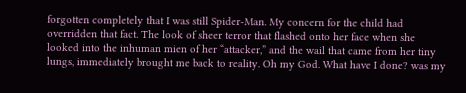forgotten completely that I was still Spider-Man. My concern for the child had overridden that fact. The look of sheer terror that flashed onto her face when she looked into the inhuman mien of her “attacker,” and the wail that came from her tiny lungs, immediately brought me back to reality. Oh my God. What have I done? was my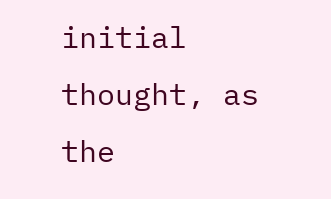initial thought, as the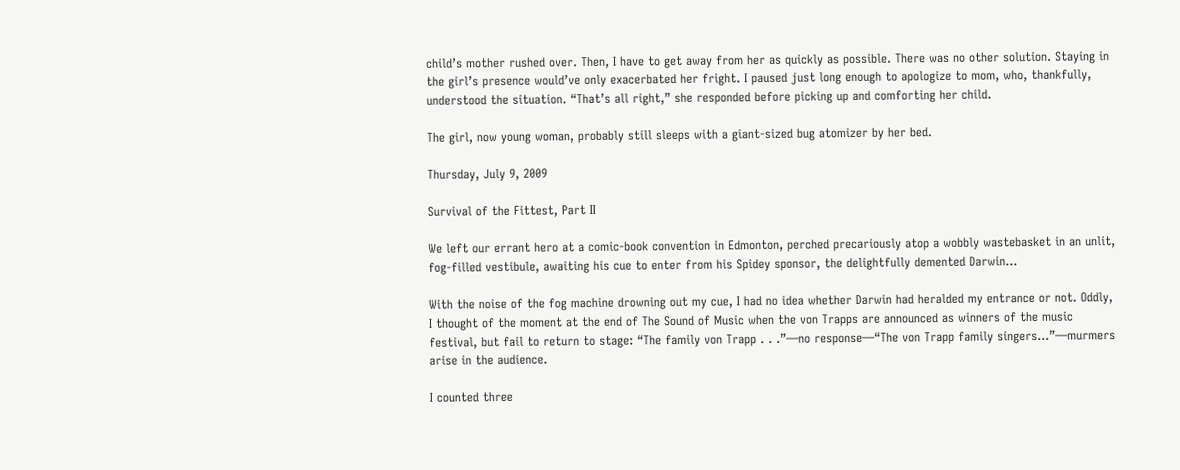child’s mother rushed over. Then, I have to get away from her as quickly as possible. There was no other solution. Staying in the girl’s presence would’ve only exacerbated her fright. I paused just long enough to apologize to mom, who, thankfully, understood the situation. “That’s all right,” she responded before picking up and comforting her child.

The girl, now young woman, probably still sleeps with a giant-sized bug atomizer by her bed.

Thursday, July 9, 2009

Survival of the Fittest, Part II

We left our errant hero at a comic-book convention in Edmonton, perched precariously atop a wobbly wastebasket in an unlit, fog-filled vestibule, awaiting his cue to enter from his Spidey sponsor, the delightfully demented Darwin…

With the noise of the fog machine drowning out my cue, I had no idea whether Darwin had heralded my entrance or not. Oddly, I thought of the moment at the end of The Sound of Music when the von Trapps are announced as winners of the music festival, but fail to return to stage: “The family von Trapp . . .”—no response—“The von Trapp family singers…”—murmers arise in the audience.

I counted three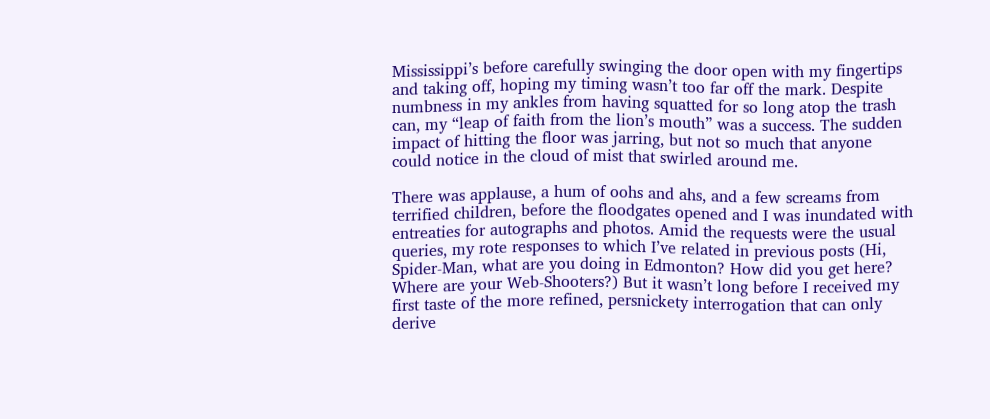Mississippi’s before carefully swinging the door open with my fingertips and taking off, hoping my timing wasn’t too far off the mark. Despite numbness in my ankles from having squatted for so long atop the trash can, my “leap of faith from the lion’s mouth” was a success. The sudden impact of hitting the floor was jarring, but not so much that anyone could notice in the cloud of mist that swirled around me.

There was applause, a hum of oohs and ahs, and a few screams from terrified children, before the floodgates opened and I was inundated with entreaties for autographs and photos. Amid the requests were the usual queries, my rote responses to which I’ve related in previous posts (Hi, Spider-Man, what are you doing in Edmonton? How did you get here? Where are your Web-Shooters?) But it wasn’t long before I received my first taste of the more refined, persnickety interrogation that can only derive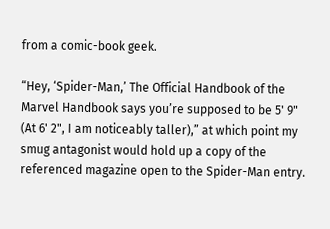from a comic-book geek.

“Hey, ‘Spider-Man,’ The Official Handbook of the Marvel Handbook says you’re supposed to be 5' 9" (At 6' 2", I am noticeably taller),” at which point my smug antagonist would hold up a copy of the referenced magazine open to the Spider-Man entry.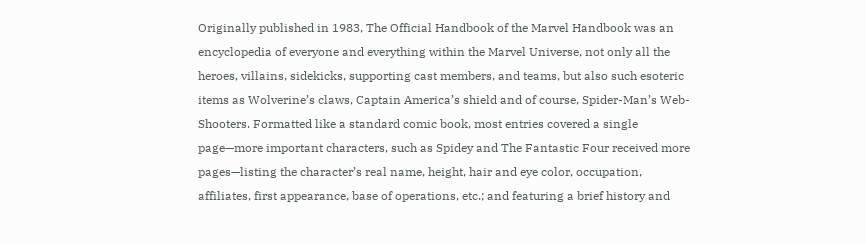Originally published in 1983, The Official Handbook of the Marvel Handbook was an encyclopedia of everyone and everything within the Marvel Universe, not only all the heroes, villains, sidekicks, supporting cast members, and teams, but also such esoteric items as Wolverine’s claws, Captain America’s shield and of course, Spider-Man’s Web-Shooters. Formatted like a standard comic book, most entries covered a single page—more important characters, such as Spidey and The Fantastic Four received more pages—listing the character’s real name, height, hair and eye color, occupation, affiliates, first appearance, base of operations, etc.; and featuring a brief history and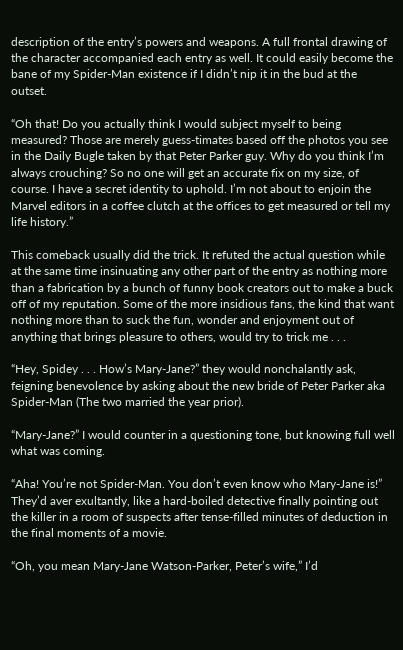description of the entry’s powers and weapons. A full frontal drawing of the character accompanied each entry as well. It could easily become the bane of my Spider-Man existence if I didn’t nip it in the bud at the outset.

“Oh that! Do you actually think I would subject myself to being measured? Those are merely guess-timates based off the photos you see in the Daily Bugle taken by that Peter Parker guy. Why do you think I’m always crouching? So no one will get an accurate fix on my size, of course. I have a secret identity to uphold. I’m not about to enjoin the Marvel editors in a coffee clutch at the offices to get measured or tell my life history.”

This comeback usually did the trick. It refuted the actual question while at the same time insinuating any other part of the entry as nothing more than a fabrication by a bunch of funny book creators out to make a buck off of my reputation. Some of the more insidious fans, the kind that want nothing more than to suck the fun, wonder and enjoyment out of anything that brings pleasure to others, would try to trick me . . .

“Hey, Spidey . . . How’s Mary-Jane?” they would nonchalantly ask, feigning benevolence by asking about the new bride of Peter Parker aka Spider-Man (The two married the year prior).

“Mary-Jane?” I would counter in a questioning tone, but knowing full well what was coming.

“Aha! You’re not Spider-Man. You don’t even know who Mary-Jane is!” They’d aver exultantly, like a hard-boiled detective finally pointing out the killer in a room of suspects after tense-filled minutes of deduction in the final moments of a movie.

“Oh, you mean Mary-Jane Watson-Parker, Peter’s wife,” I’d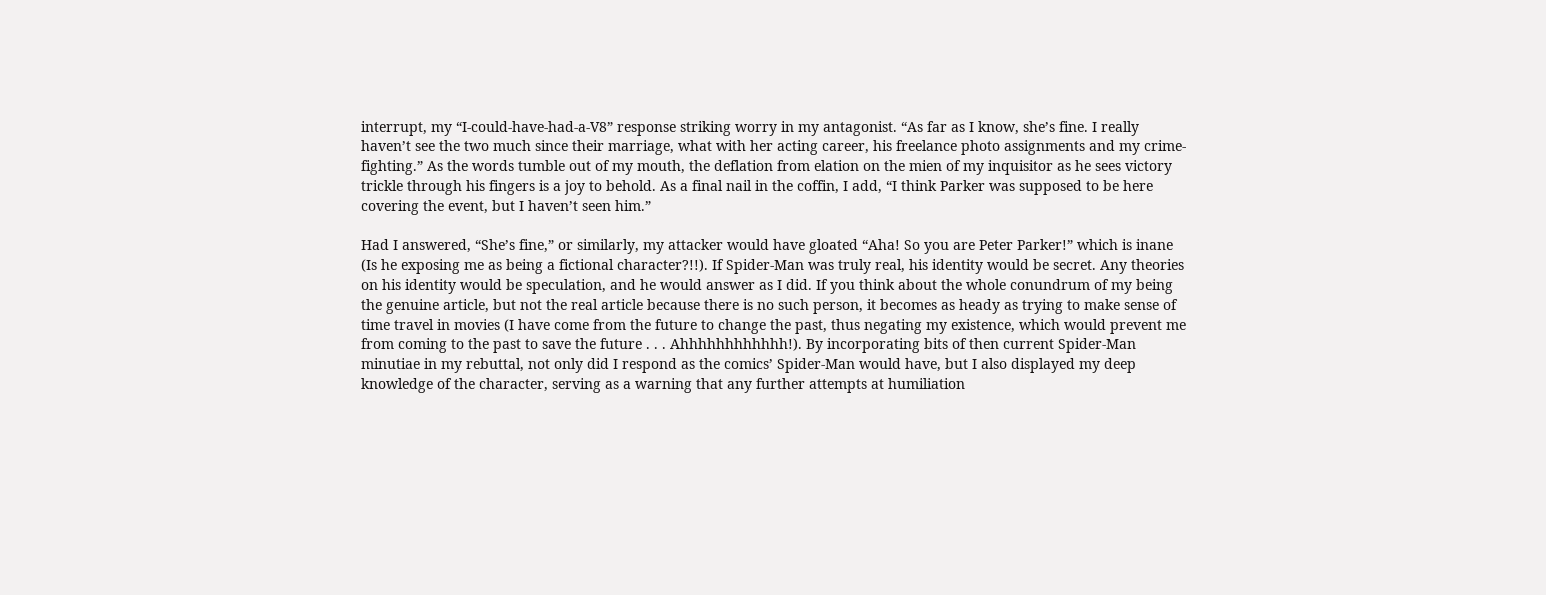interrupt, my “I-could-have-had-a-V8” response striking worry in my antagonist. “As far as I know, she’s fine. I really haven’t see the two much since their marriage, what with her acting career, his freelance photo assignments and my crime-fighting.” As the words tumble out of my mouth, the deflation from elation on the mien of my inquisitor as he sees victory trickle through his fingers is a joy to behold. As a final nail in the coffin, I add, “I think Parker was supposed to be here covering the event, but I haven’t seen him.”

Had I answered, “She’s fine,” or similarly, my attacker would have gloated “Aha! So you are Peter Parker!” which is inane (Is he exposing me as being a fictional character?!!). If Spider-Man was truly real, his identity would be secret. Any theories on his identity would be speculation, and he would answer as I did. If you think about the whole conundrum of my being the genuine article, but not the real article because there is no such person, it becomes as heady as trying to make sense of time travel in movies (I have come from the future to change the past, thus negating my existence, which would prevent me from coming to the past to save the future . . . Ahhhhhhhhhhhh!). By incorporating bits of then current Spider-Man minutiae in my rebuttal, not only did I respond as the comics’ Spider-Man would have, but I also displayed my deep knowledge of the character, serving as a warning that any further attempts at humiliation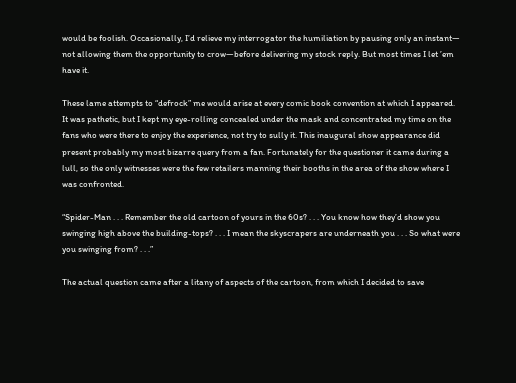would be foolish. Occasionally, I’d relieve my interrogator the humiliation by pausing only an instant— not allowing them the opportunity to crow—before delivering my stock reply. But most times I let ’em have it.

These lame attempts to “defrock” me would arise at every comic book convention at which I appeared. It was pathetic, but I kept my eye-rolling concealed under the mask and concentrated my time on the fans who were there to enjoy the experience, not try to sully it. This inaugural show appearance did present probably my most bizarre query from a fan. Fortunately for the questioner it came during a lull, so the only witnesses were the few retailers manning their booths in the area of the show where I was confronted.

“Spider-Man . . . Remember the old cartoon of yours in the 60s? . . . You know how they’d show you swinging high above the building-tops? . . . I mean the skyscrapers are underneath you . . . So what were you swinging from? . . .”

The actual question came after a litany of aspects of the cartoon, from which I decided to save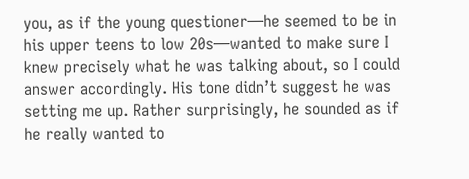you, as if the young questioner—he seemed to be in his upper teens to low 20s—wanted to make sure I knew precisely what he was talking about, so I could answer accordingly. His tone didn’t suggest he was setting me up. Rather surprisingly, he sounded as if he really wanted to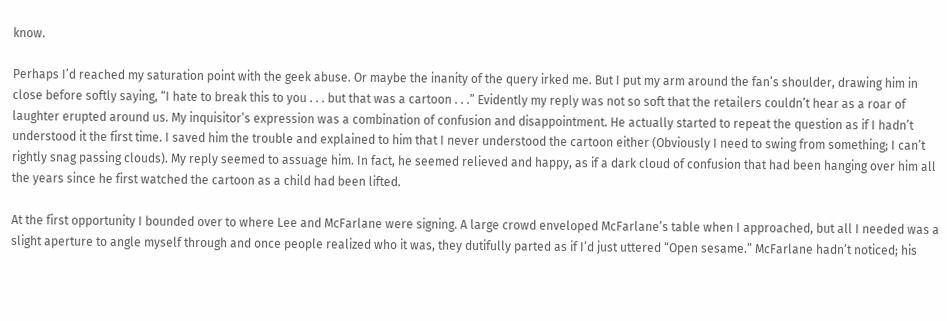know.

Perhaps I’d reached my saturation point with the geek abuse. Or maybe the inanity of the query irked me. But I put my arm around the fan’s shoulder, drawing him in close before softly saying, “I hate to break this to you . . . but that was a cartoon . . .” Evidently my reply was not so soft that the retailers couldn’t hear as a roar of laughter erupted around us. My inquisitor’s expression was a combination of confusion and disappointment. He actually started to repeat the question as if I hadn’t understood it the first time. I saved him the trouble and explained to him that I never understood the cartoon either (Obviously I need to swing from something; I can’t rightly snag passing clouds). My reply seemed to assuage him. In fact, he seemed relieved and happy, as if a dark cloud of confusion that had been hanging over him all the years since he first watched the cartoon as a child had been lifted.

At the first opportunity I bounded over to where Lee and McFarlane were signing. A large crowd enveloped McFarlane’s table when I approached, but all I needed was a slight aperture to angle myself through and once people realized who it was, they dutifully parted as if I’d just uttered “Open sesame.” McFarlane hadn’t noticed; his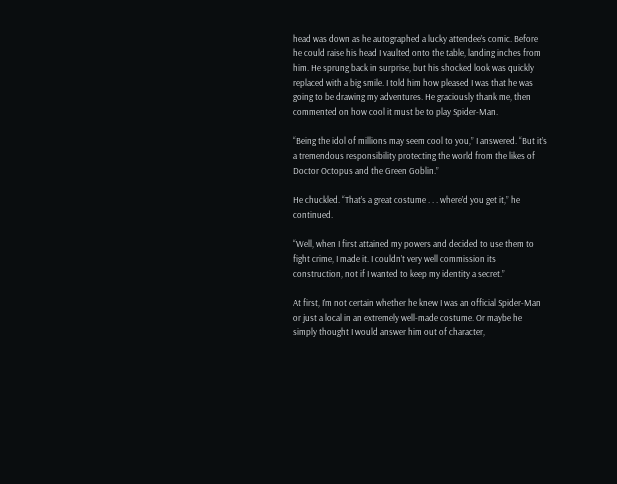head was down as he autographed a lucky attendee’s comic. Before he could raise his head I vaulted onto the table, landing inches from him. He sprung back in surprise, but his shocked look was quickly replaced with a big smile. I told him how pleased I was that he was going to be drawing my adventures. He graciously thank me, then commented on how cool it must be to play Spider-Man.

“Being the idol of millions may seem cool to you,” I answered. “But it’s a tremendous responsibility protecting the world from the likes of Doctor Octopus and the Green Goblin.”

He chuckled. “That’s a great costume . . . where’d you get it,” he continued.

“Well, when I first attained my powers and decided to use them to fight crime, I made it. I couldn’t very well commission its construction, not if I wanted to keep my identity a secret.”

At first, I’m not certain whether he knew I was an official Spider-Man or just a local in an extremely well-made costume. Or maybe he simply thought I would answer him out of character,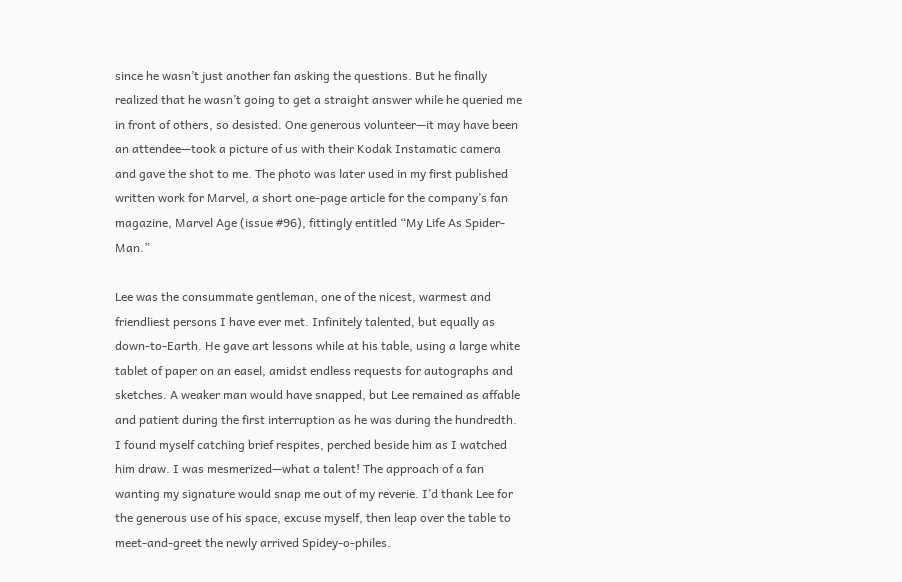since he wasn’t just another fan asking the questions. But he finally realized that he wasn’t going to get a straight answer while he queried me in front of others, so desisted. One generous volunteer—it may have been an attendee—took a picture of us with their Kodak Instamatic camera and gave the shot to me. The photo was later used in my first published written work for Marvel, a short one-page article for the company’s fan magazine, Marvel Age (issue #96), fittingly entitled “My Life As Spider-Man.”

Lee was the consummate gentleman, one of the nicest, warmest and friendliest persons I have ever met. Infinitely talented, but equally as down-to-Earth. He gave art lessons while at his table, using a large white tablet of paper on an easel, amidst endless requests for autographs and sketches. A weaker man would have snapped, but Lee remained as affable and patient during the first interruption as he was during the hundredth. I found myself catching brief respites, perched beside him as I watched him draw. I was mesmerized—what a talent! The approach of a fan wanting my signature would snap me out of my reverie. I’d thank Lee for the generous use of his space, excuse myself, then leap over the table to meet-and-greet the newly arrived Spidey-o-philes.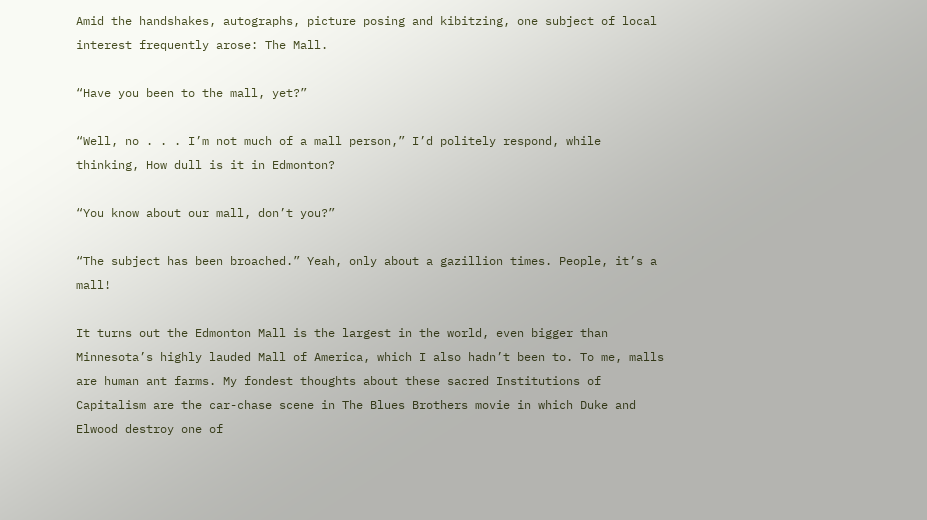Amid the handshakes, autographs, picture posing and kibitzing, one subject of local interest frequently arose: The Mall.

“Have you been to the mall, yet?”

“Well, no . . . I’m not much of a mall person,” I’d politely respond, while thinking, How dull is it in Edmonton?

“You know about our mall, don’t you?”

“The subject has been broached.” Yeah, only about a gazillion times. People, it’s a mall!

It turns out the Edmonton Mall is the largest in the world, even bigger than Minnesota’s highly lauded Mall of America, which I also hadn’t been to. To me, malls are human ant farms. My fondest thoughts about these sacred Institutions of Capitalism are the car-chase scene in The Blues Brothers movie in which Duke and Elwood destroy one of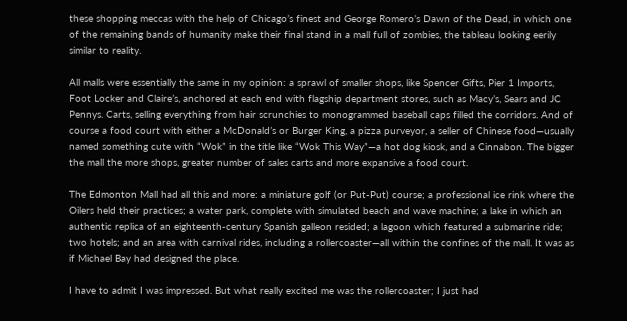these shopping meccas with the help of Chicago’s finest and George Romero’s Dawn of the Dead, in which one of the remaining bands of humanity make their final stand in a mall full of zombies, the tableau looking eerily similar to reality.

All malls were essentially the same in my opinion: a sprawl of smaller shops, like Spencer Gifts, Pier 1 Imports, Foot Locker and Claire’s, anchored at each end with flagship department stores, such as Macy’s, Sears and JC Pennys. Carts, selling everything from hair scrunchies to monogrammed baseball caps filled the corridors. And of course a food court with either a McDonald’s or Burger King, a pizza purveyor, a seller of Chinese food—usually named something cute with “Wok” in the title like “Wok This Way”—a hot dog kiosk, and a Cinnabon. The bigger the mall the more shops, greater number of sales carts and more expansive a food court.

The Edmonton Mall had all this and more: a miniature golf (or Put-Put) course; a professional ice rink where the Oilers held their practices; a water park, complete with simulated beach and wave machine; a lake in which an authentic replica of an eighteenth-century Spanish galleon resided; a lagoon which featured a submarine ride; two hotels; and an area with carnival rides, including a rollercoaster—all within the confines of the mall. It was as if Michael Bay had designed the place.

I have to admit I was impressed. But what really excited me was the rollercoaster; I just had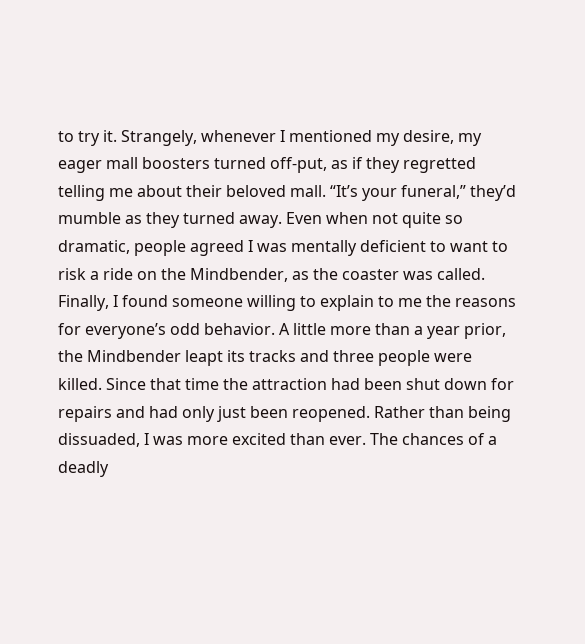to try it. Strangely, whenever I mentioned my desire, my eager mall boosters turned off-put, as if they regretted telling me about their beloved mall. “It’s your funeral,” they’d mumble as they turned away. Even when not quite so dramatic, people agreed I was mentally deficient to want to risk a ride on the Mindbender, as the coaster was called. Finally, I found someone willing to explain to me the reasons for everyone’s odd behavior. A little more than a year prior, the Mindbender leapt its tracks and three people were killed. Since that time the attraction had been shut down for repairs and had only just been reopened. Rather than being dissuaded, I was more excited than ever. The chances of a deadly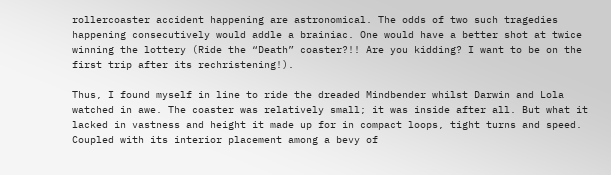rollercoaster accident happening are astronomical. The odds of two such tragedies happening consecutively would addle a brainiac. One would have a better shot at twice winning the lottery (Ride the “Death” coaster?!! Are you kidding? I want to be on the first trip after its rechristening!).

Thus, I found myself in line to ride the dreaded Mindbender whilst Darwin and Lola watched in awe. The coaster was relatively small; it was inside after all. But what it lacked in vastness and height it made up for in compact loops, tight turns and speed. Coupled with its interior placement among a bevy of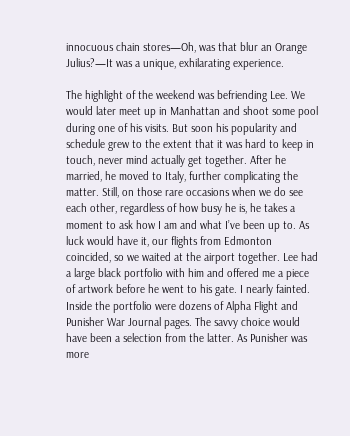innocuous chain stores—Oh, was that blur an Orange Julius?—It was a unique, exhilarating experience.

The highlight of the weekend was befriending Lee. We would later meet up in Manhattan and shoot some pool during one of his visits. But soon his popularity and schedule grew to the extent that it was hard to keep in touch, never mind actually get together. After he married, he moved to Italy, further complicating the matter. Still, on those rare occasions when we do see each other, regardless of how busy he is, he takes a moment to ask how I am and what I’ve been up to. As luck would have it, our flights from Edmonton coincided, so we waited at the airport together. Lee had a large black portfolio with him and offered me a piece of artwork before he went to his gate. I nearly fainted. Inside the portfolio were dozens of Alpha Flight and Punisher War Journal pages. The savvy choice would have been a selection from the latter. As Punisher was more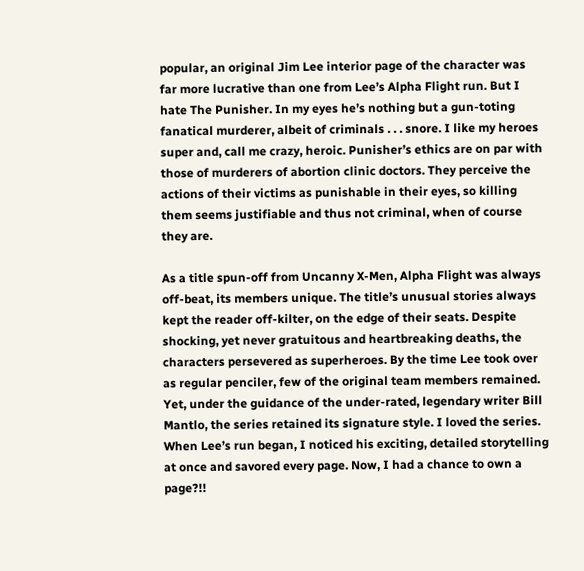popular, an original Jim Lee interior page of the character was far more lucrative than one from Lee’s Alpha Flight run. But I hate The Punisher. In my eyes he’s nothing but a gun-toting fanatical murderer, albeit of criminals . . . snore. I like my heroes super and, call me crazy, heroic. Punisher’s ethics are on par with those of murderers of abortion clinic doctors. They perceive the actions of their victims as punishable in their eyes, so killing them seems justifiable and thus not criminal, when of course they are.

As a title spun-off from Uncanny X-Men, Alpha Flight was always off-beat, its members unique. The title’s unusual stories always kept the reader off-kilter, on the edge of their seats. Despite shocking, yet never gratuitous and heartbreaking deaths, the characters persevered as superheroes. By the time Lee took over as regular penciler, few of the original team members remained. Yet, under the guidance of the under-rated, legendary writer Bill Mantlo, the series retained its signature style. I loved the series. When Lee’s run began, I noticed his exciting, detailed storytelling at once and savored every page. Now, I had a chance to own a page?!!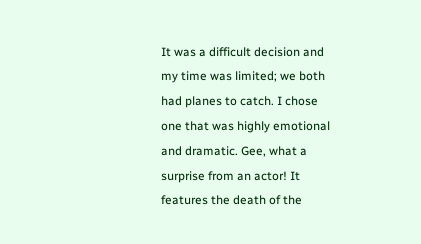It was a difficult decision and my time was limited; we both had planes to catch. I chose one that was highly emotional and dramatic. Gee, what a surprise from an actor! It features the death of the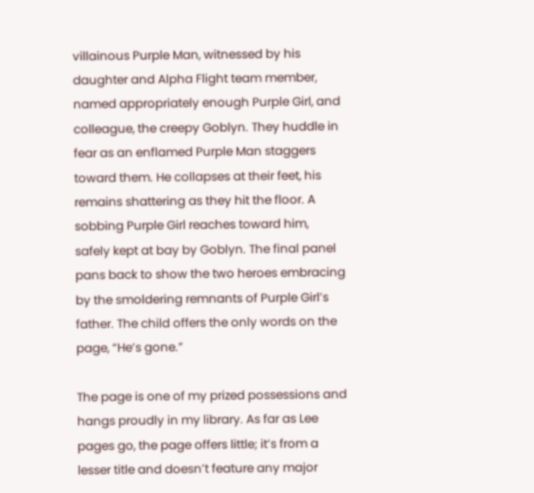villainous Purple Man, witnessed by his daughter and Alpha Flight team member, named appropriately enough Purple Girl, and colleague, the creepy Goblyn. They huddle in fear as an enflamed Purple Man staggers toward them. He collapses at their feet, his remains shattering as they hit the floor. A sobbing Purple Girl reaches toward him, safely kept at bay by Goblyn. The final panel pans back to show the two heroes embracing by the smoldering remnants of Purple Girl’s father. The child offers the only words on the page, “He’s gone.”

The page is one of my prized possessions and hangs proudly in my library. As far as Lee pages go, the page offers little; it’s from a lesser title and doesn’t feature any major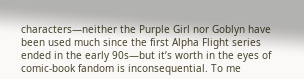characters—neither the Purple Girl nor Goblyn have been used much since the first Alpha Flight series ended in the early 90s—but it’s worth in the eyes of comic-book fandom is inconsequential. To me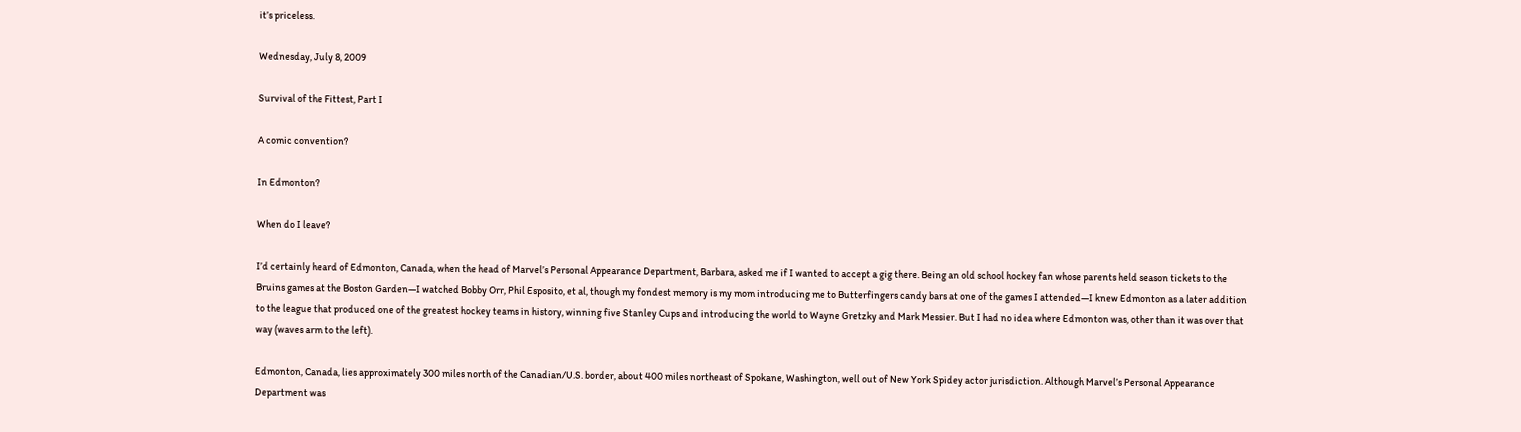it’s priceless.

Wednesday, July 8, 2009

Survival of the Fittest, Part I

A comic convention?

In Edmonton?

When do I leave?

I’d certainly heard of Edmonton, Canada, when the head of Marvel’s Personal Appearance Department, Barbara, asked me if I wanted to accept a gig there. Being an old school hockey fan whose parents held season tickets to the Bruins games at the Boston Garden—I watched Bobby Orr, Phil Esposito, et al, though my fondest memory is my mom introducing me to Butterfingers candy bars at one of the games I attended—I knew Edmonton as a later addition to the league that produced one of the greatest hockey teams in history, winning five Stanley Cups and introducing the world to Wayne Gretzky and Mark Messier. But I had no idea where Edmonton was, other than it was over that way (waves arm to the left).

Edmonton, Canada, lies approximately 300 miles north of the Canadian/U.S. border, about 400 miles northeast of Spokane, Washington, well out of New York Spidey actor jurisdiction. Although Marvel’s Personal Appearance Department was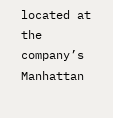located at the company’s Manhattan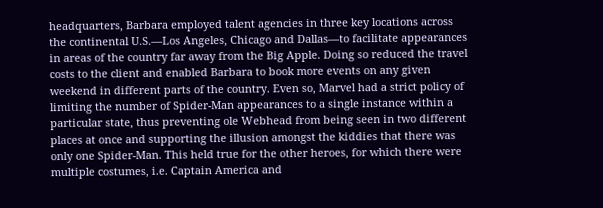headquarters, Barbara employed talent agencies in three key locations across the continental U.S.—Los Angeles, Chicago and Dallas—to facilitate appearances in areas of the country far away from the Big Apple. Doing so reduced the travel costs to the client and enabled Barbara to book more events on any given weekend in different parts of the country. Even so, Marvel had a strict policy of limiting the number of Spider-Man appearances to a single instance within a particular state, thus preventing ole Webhead from being seen in two different places at once and supporting the illusion amongst the kiddies that there was only one Spider-Man. This held true for the other heroes, for which there were multiple costumes, i.e. Captain America and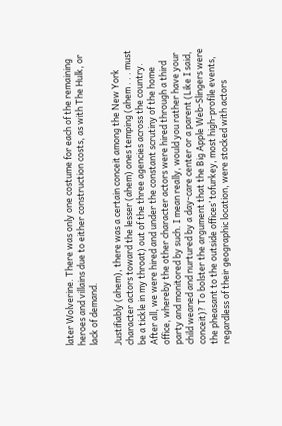later Wolverine. There was only one costume for each of the remaining heroes and villains due to either construction costs, as with The Hulk, or lack of demand.

Justifiably (ahem), there was a certain conceit among the New York character actors toward the lesser (ahem) ones temping (ahem . . . must be a tickle in my throat) out of the three agencies across the country. After all, we were hired and under the constant scrutiny of the home office, whereby the other character actors were hired through a third party and monitored by such. I mean really, would you rather have your child weaned and nurtured by a day-care center or a parent (Like I said, conceit)? To bolster the argument that the Big Apple Web-Slingers were the pheasant to the outside offices’ tofurkey, most high-profile events, regardless of their geographic location, were stocked with actors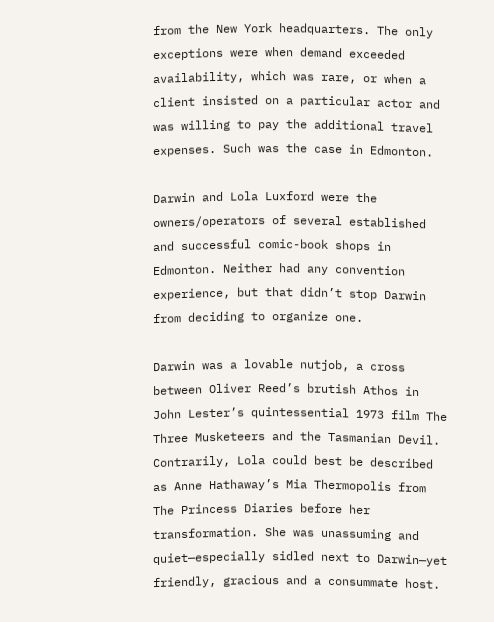from the New York headquarters. The only exceptions were when demand exceeded availability, which was rare, or when a client insisted on a particular actor and was willing to pay the additional travel expenses. Such was the case in Edmonton.

Darwin and Lola Luxford were the owners/operators of several established and successful comic-book shops in Edmonton. Neither had any convention experience, but that didn’t stop Darwin from deciding to organize one.

Darwin was a lovable nutjob, a cross between Oliver Reed’s brutish Athos in John Lester’s quintessential 1973 film The Three Musketeers and the Tasmanian Devil. Contrarily, Lola could best be described as Anne Hathaway’s Mia Thermopolis from The Princess Diaries before her transformation. She was unassuming and quiet—especially sidled next to Darwin—yet friendly, gracious and a consummate host.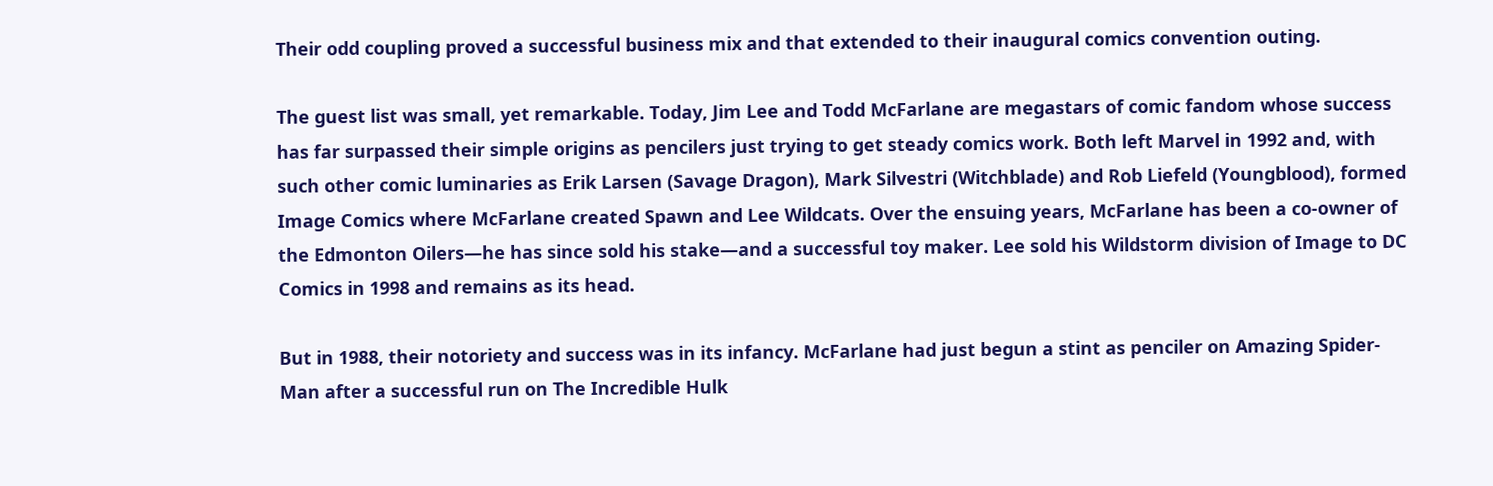Their odd coupling proved a successful business mix and that extended to their inaugural comics convention outing.

The guest list was small, yet remarkable. Today, Jim Lee and Todd McFarlane are megastars of comic fandom whose success has far surpassed their simple origins as pencilers just trying to get steady comics work. Both left Marvel in 1992 and, with such other comic luminaries as Erik Larsen (Savage Dragon), Mark Silvestri (Witchblade) and Rob Liefeld (Youngblood), formed Image Comics where McFarlane created Spawn and Lee Wildcats. Over the ensuing years, McFarlane has been a co-owner of the Edmonton Oilers—he has since sold his stake—and a successful toy maker. Lee sold his Wildstorm division of Image to DC Comics in 1998 and remains as its head.

But in 1988, their notoriety and success was in its infancy. McFarlane had just begun a stint as penciler on Amazing Spider-Man after a successful run on The Incredible Hulk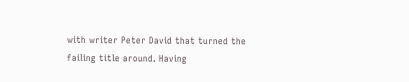with writer Peter David that turned the failing title around. Having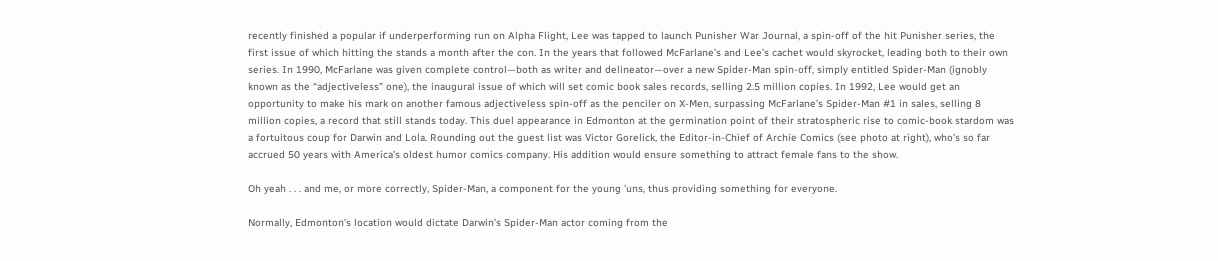recently finished a popular if underperforming run on Alpha Flight, Lee was tapped to launch Punisher War Journal, a spin-off of the hit Punisher series, the first issue of which hitting the stands a month after the con. In the years that followed McFarlane’s and Lee’s cachet would skyrocket, leading both to their own series. In 1990, McFarlane was given complete control—both as writer and delineator—over a new Spider-Man spin-off, simply entitled Spider-Man (ignobly known as the “adjectiveless” one), the inaugural issue of which will set comic book sales records, selling 2.5 million copies. In 1992, Lee would get an opportunity to make his mark on another famous adjectiveless spin-off as the penciler on X-Men, surpassing McFarlane’s Spider-Man #1 in sales, selling 8 million copies, a record that still stands today. This duel appearance in Edmonton at the germination point of their stratospheric rise to comic-book stardom was a fortuitous coup for Darwin and Lola. Rounding out the guest list was Victor Gorelick, the Editor-in-Chief of Archie Comics (see photo at right), who’s so far accrued 50 years with America’s oldest humor comics company. His addition would ensure something to attract female fans to the show.

Oh yeah . . . and me, or more correctly, Spider-Man, a component for the young ’uns, thus providing something for everyone.

Normally, Edmonton’s location would dictate Darwin’s Spider-Man actor coming from the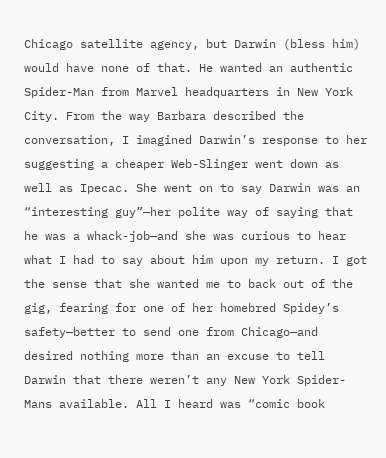Chicago satellite agency, but Darwin (bless him) would have none of that. He wanted an authentic Spider-Man from Marvel headquarters in New York City. From the way Barbara described the conversation, I imagined Darwin’s response to her suggesting a cheaper Web-Slinger went down as well as Ipecac. She went on to say Darwin was an “interesting guy”—her polite way of saying that he was a whack-job—and she was curious to hear what I had to say about him upon my return. I got the sense that she wanted me to back out of the gig, fearing for one of her homebred Spidey’s safety—better to send one from Chicago—and desired nothing more than an excuse to tell Darwin that there weren’t any New York Spider-Mans available. All I heard was “comic book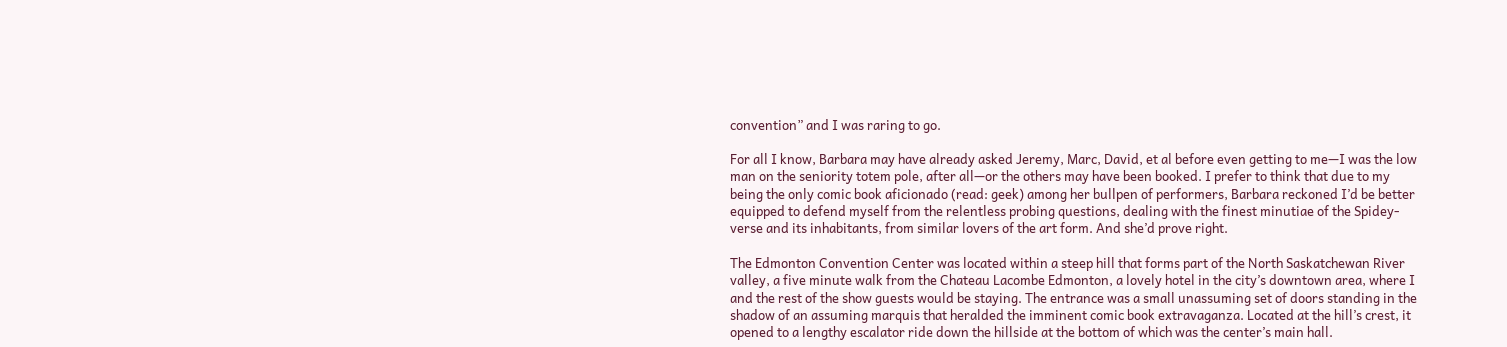convention” and I was raring to go.

For all I know, Barbara may have already asked Jeremy, Marc, David, et al before even getting to me—I was the low man on the seniority totem pole, after all—or the others may have been booked. I prefer to think that due to my being the only comic book aficionado (read: geek) among her bullpen of performers, Barbara reckoned I’d be better equipped to defend myself from the relentless probing questions, dealing with the finest minutiae of the Spidey-verse and its inhabitants, from similar lovers of the art form. And she’d prove right.

The Edmonton Convention Center was located within a steep hill that forms part of the North Saskatchewan River valley, a five minute walk from the Chateau Lacombe Edmonton, a lovely hotel in the city’s downtown area, where I and the rest of the show guests would be staying. The entrance was a small unassuming set of doors standing in the shadow of an assuming marquis that heralded the imminent comic book extravaganza. Located at the hill’s crest, it opened to a lengthy escalator ride down the hillside at the bottom of which was the center’s main hall.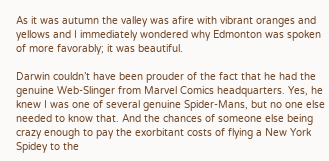As it was autumn the valley was afire with vibrant oranges and yellows and I immediately wondered why Edmonton was spoken of more favorably; it was beautiful.

Darwin couldn’t have been prouder of the fact that he had the genuine Web-Slinger from Marvel Comics headquarters. Yes, he knew I was one of several genuine Spider-Mans, but no one else needed to know that. And the chances of someone else being crazy enough to pay the exorbitant costs of flying a New York Spidey to the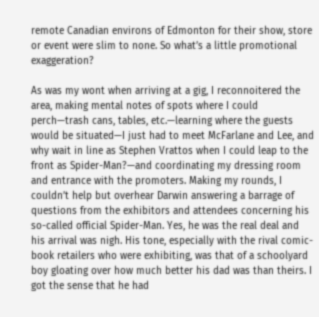remote Canadian environs of Edmonton for their show, store or event were slim to none. So what’s a little promotional exaggeration?

As was my wont when arriving at a gig, I reconnoitered the area, making mental notes of spots where I could perch—trash cans, tables, etc.—learning where the guests would be situated—I just had to meet McFarlane and Lee, and why wait in line as Stephen Vrattos when I could leap to the front as Spider-Man?—and coordinating my dressing room and entrance with the promoters. Making my rounds, I couldn’t help but overhear Darwin answering a barrage of questions from the exhibitors and attendees concerning his so-called official Spider-Man. Yes, he was the real deal and his arrival was nigh. His tone, especially with the rival comic-book retailers who were exhibiting, was that of a schoolyard boy gloating over how much better his dad was than theirs. I got the sense that he had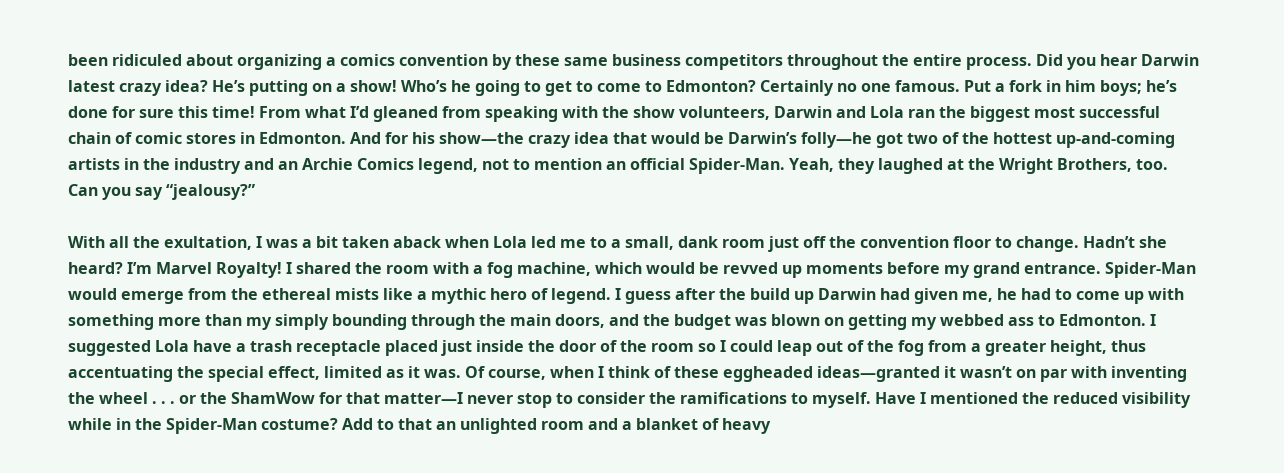been ridiculed about organizing a comics convention by these same business competitors throughout the entire process. Did you hear Darwin latest crazy idea? He’s putting on a show! Who’s he going to get to come to Edmonton? Certainly no one famous. Put a fork in him boys; he’s done for sure this time! From what I’d gleaned from speaking with the show volunteers, Darwin and Lola ran the biggest most successful chain of comic stores in Edmonton. And for his show—the crazy idea that would be Darwin’s folly—he got two of the hottest up-and-coming artists in the industry and an Archie Comics legend, not to mention an official Spider-Man. Yeah, they laughed at the Wright Brothers, too. Can you say “jealousy?”

With all the exultation, I was a bit taken aback when Lola led me to a small, dank room just off the convention floor to change. Hadn’t she heard? I’m Marvel Royalty! I shared the room with a fog machine, which would be revved up moments before my grand entrance. Spider-Man would emerge from the ethereal mists like a mythic hero of legend. I guess after the build up Darwin had given me, he had to come up with something more than my simply bounding through the main doors, and the budget was blown on getting my webbed ass to Edmonton. I suggested Lola have a trash receptacle placed just inside the door of the room so I could leap out of the fog from a greater height, thus accentuating the special effect, limited as it was. Of course, when I think of these eggheaded ideas—granted it wasn’t on par with inventing the wheel . . . or the ShamWow for that matter—I never stop to consider the ramifications to myself. Have I mentioned the reduced visibility while in the Spider-Man costume? Add to that an unlighted room and a blanket of heavy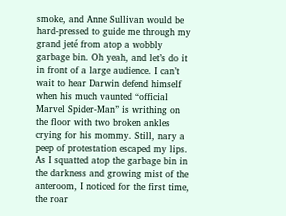smoke, and Anne Sullivan would be hard-pressed to guide me through my grand jeté from atop a wobbly garbage bin. Oh yeah, and let’s do it in front of a large audience. I can’t wait to hear Darwin defend himself when his much vaunted “official Marvel Spider-Man” is writhing on the floor with two broken ankles crying for his mommy. Still, nary a peep of protestation escaped my lips. As I squatted atop the garbage bin in the darkness and growing mist of the anteroom, I noticed for the first time, the roar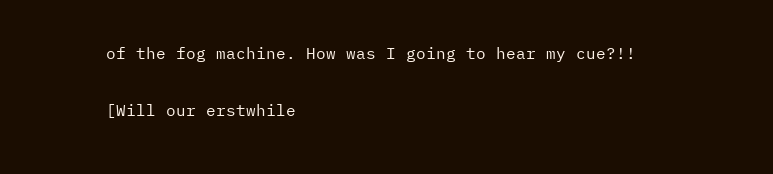of the fog machine. How was I going to hear my cue?!!

[Will our erstwhile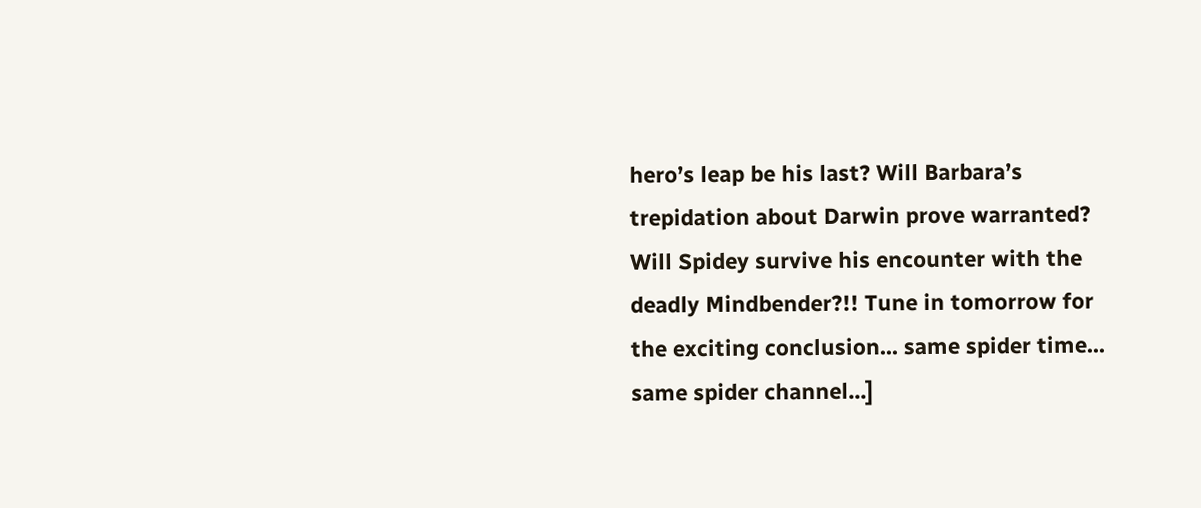hero’s leap be his last? Will Barbara’s trepidation about Darwin prove warranted? Will Spidey survive his encounter with the deadly Mindbender?!! Tune in tomorrow for the exciting conclusion... same spider time... same spider channel...]